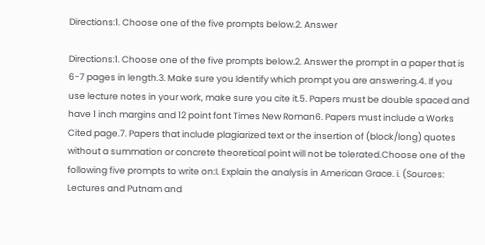Directions:1. Choose one of the five prompts below.2. Answer

Directions:1. Choose one of the five prompts below.2. Answer the prompt in a paper that is 6-7 pages in length.3. Make sure you Identify which prompt you are answering.4. If you use lecture notes in your work, make sure you cite it.5. Papers must be double spaced and have 1 inch margins and 12 point font Times New Roman6. Papers must include a Works Cited page.7. Papers that include plagiarized text or the insertion of (block/long) quotes without a summation or concrete theoretical point will not be tolerated.Choose one of the following five prompts to write on:I. Explain the analysis in American Grace. i. (Sources: Lectures and Putnam and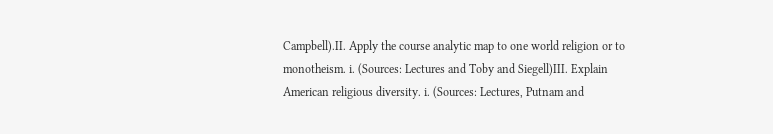Campbell).II. Apply the course analytic map to one world religion or to monotheism. i. (Sources: Lectures and Toby and Siegell)III. Explain American religious diversity. i. (Sources: Lectures, Putnam and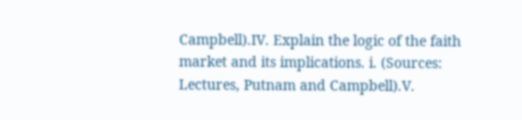Campbell).IV. Explain the logic of the faith market and its implications. i. (Sources: Lectures, Putnam and Campbell).V.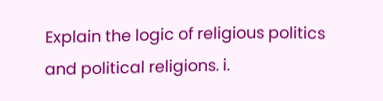Explain the logic of religious politics and political religions. i.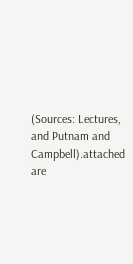(Sources: Lectures, and Putnam and Campbell).attached are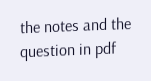the notes and the question in pdf